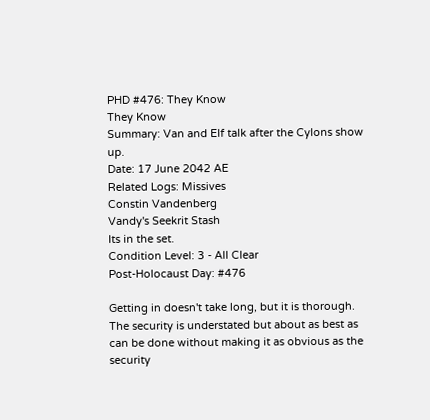PHD #476: They Know
They Know
Summary: Van and Elf talk after the Cylons show up.
Date: 17 June 2042 AE
Related Logs: Missives
Constin Vandenberg
Vandy's Seekrit Stash
Its in the set.
Condition Level: 3 - All Clear
Post-Holocaust Day: #476

Getting in doesn't take long, but it is thorough. The security is understated but about as best as can be done without making it as obvious as the security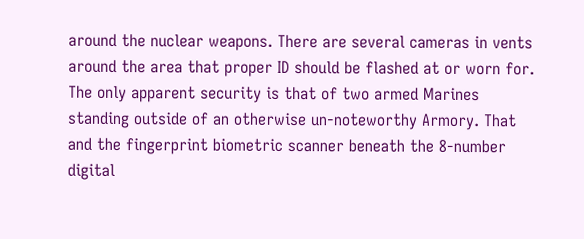around the nuclear weapons. There are several cameras in vents around the area that proper ID should be flashed at or worn for. The only apparent security is that of two armed Marines standing outside of an otherwise un-noteworthy Armory. That and the fingerprint biometric scanner beneath the 8-number digital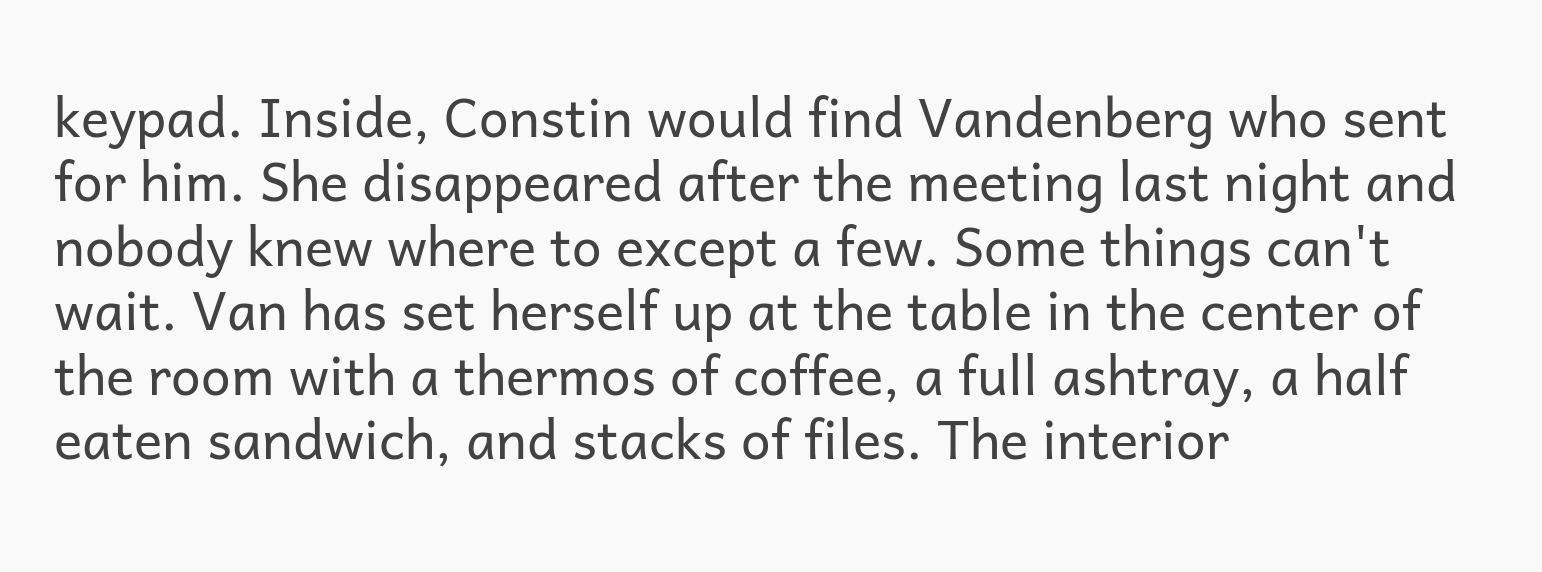keypad. Inside, Constin would find Vandenberg who sent for him. She disappeared after the meeting last night and nobody knew where to except a few. Some things can't wait. Van has set herself up at the table in the center of the room with a thermos of coffee, a full ashtray, a half eaten sandwich, and stacks of files. The interior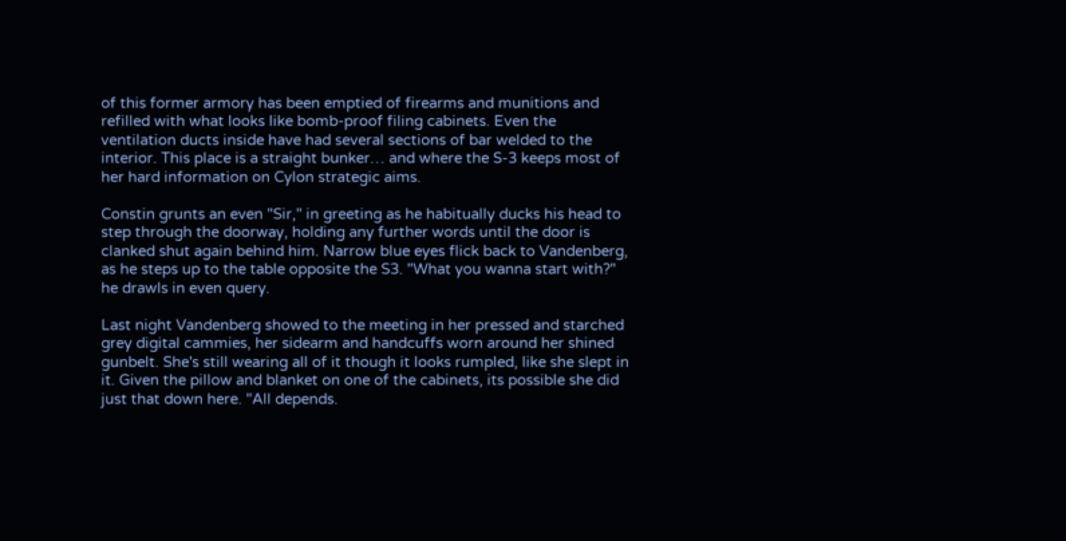of this former armory has been emptied of firearms and munitions and refilled with what looks like bomb-proof filing cabinets. Even the ventilation ducts inside have had several sections of bar welded to the interior. This place is a straight bunker… and where the S-3 keeps most of her hard information on Cylon strategic aims.

Constin grunts an even "Sir," in greeting as he habitually ducks his head to step through the doorway, holding any further words until the door is clanked shut again behind him. Narrow blue eyes flick back to Vandenberg, as he steps up to the table opposite the S3. "What you wanna start with?" he drawls in even query.

Last night Vandenberg showed to the meeting in her pressed and starched grey digital cammies, her sidearm and handcuffs worn around her shined gunbelt. She's still wearing all of it though it looks rumpled, like she slept in it. Given the pillow and blanket on one of the cabinets, its possible she did just that down here. "All depends.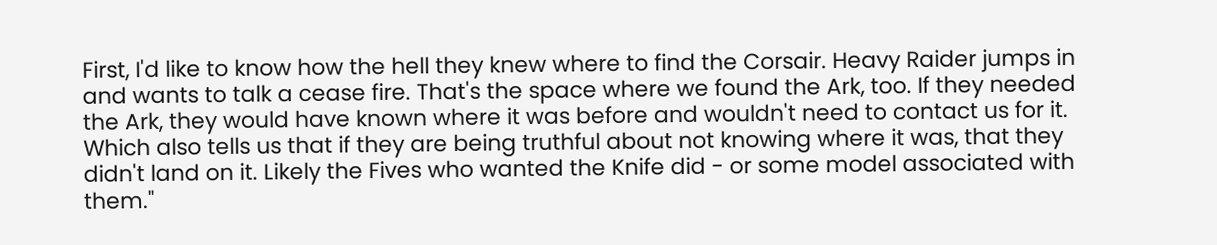First, I'd like to know how the hell they knew where to find the Corsair. Heavy Raider jumps in and wants to talk a cease fire. That's the space where we found the Ark, too. If they needed the Ark, they would have known where it was before and wouldn't need to contact us for it. Which also tells us that if they are being truthful about not knowing where it was, that they didn't land on it. Likely the Fives who wanted the Knife did - or some model associated with them."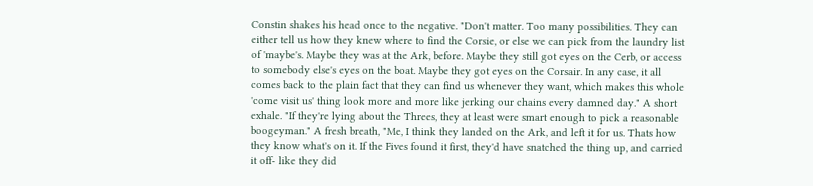Constin shakes his head once to the negative. "Don't matter. Too many possibilities. They can either tell us how they knew where to find the Corsie, or else we can pick from the laundry list of 'maybe's. Maybe they was at the Ark, before. Maybe they still got eyes on the Cerb, or access to somebody else's eyes on the boat. Maybe they got eyes on the Corsair. In any case, it all comes back to the plain fact that they can find us whenever they want, which makes this whole 'come visit us' thing look more and more like jerking our chains every damned day." A short exhale. "If they're lying about the Threes, they at least were smart enough to pick a reasonable boogeyman." A fresh breath, "Me, I think they landed on the Ark, and left it for us. Thats how they know what's on it. If the Fives found it first, they'd have snatched the thing up, and carried it off- like they did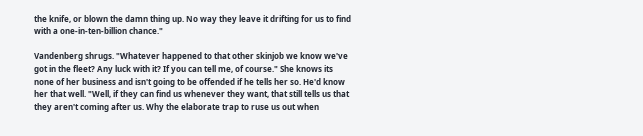the knife, or blown the damn thing up. No way they leave it drifting for us to find with a one-in-ten-billion chance."

Vandenberg shrugs. "Whatever happened to that other skinjob we know we've got in the fleet? Any luck with it? If you can tell me, of course." She knows its none of her business and isn't going to be offended if he tells her so. He'd know her that well. "Well, if they can find us whenever they want, that still tells us that they aren't coming after us. Why the elaborate trap to ruse us out when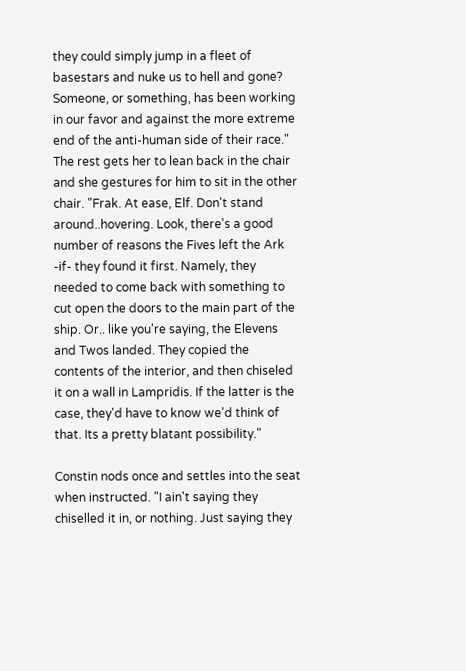they could simply jump in a fleet of basestars and nuke us to hell and gone? Someone, or something, has been working in our favor and against the more extreme end of the anti-human side of their race." The rest gets her to lean back in the chair and she gestures for him to sit in the other chair. "Frak. At ease, Elf. Don't stand around..hovering. Look, there's a good number of reasons the Fives left the Ark -if- they found it first. Namely, they needed to come back with something to cut open the doors to the main part of the ship. Or.. like you're saying, the Elevens and Twos landed. They copied the contents of the interior, and then chiseled it on a wall in Lampridis. If the latter is the case, they'd have to know we'd think of that. Its a pretty blatant possibility."

Constin nods once and settles into the seat when instructed. "I ain't saying they chiselled it in, or nothing. Just saying they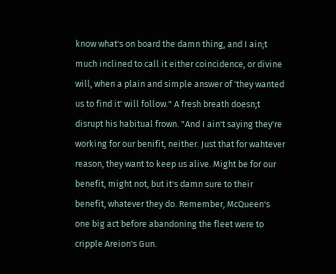know what's on board the damn thing, and I ain;t much inclined to call it either coincidence, or divine will, when a plain and simple answer of 'they wanted us to find it' will follow." A fresh breath doesn;t disrupt his habitual frown. "And I ain't saying they're working for our benifit, neither. Just that for wahtever reason, they want to keep us alive. Might be for our benefit, might not, but it's damn sure to their benefit, whatever they do. Remember, McQueen's one big act before abandoning the fleet were to cripple Areion's Gun.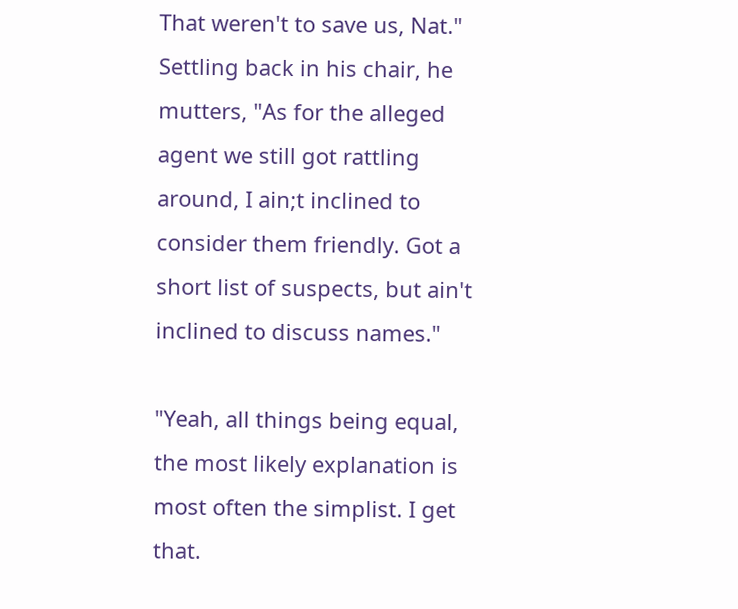That weren't to save us, Nat." Settling back in his chair, he mutters, "As for the alleged agent we still got rattling around, I ain;t inclined to consider them friendly. Got a short list of suspects, but ain't inclined to discuss names."

"Yeah, all things being equal, the most likely explanation is most often the simplist. I get that.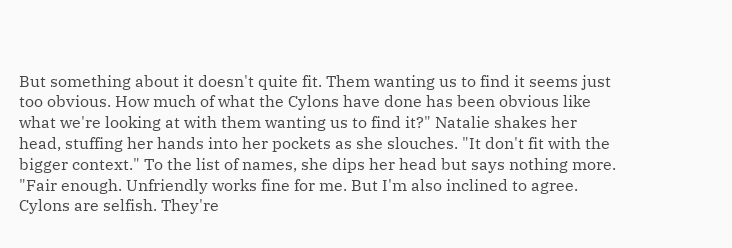But something about it doesn't quite fit. Them wanting us to find it seems just too obvious. How much of what the Cylons have done has been obvious like what we're looking at with them wanting us to find it?" Natalie shakes her head, stuffing her hands into her pockets as she slouches. "It don't fit with the bigger context." To the list of names, she dips her head but says nothing more. "Fair enough. Unfriendly works fine for me. But I'm also inclined to agree. Cylons are selfish. They're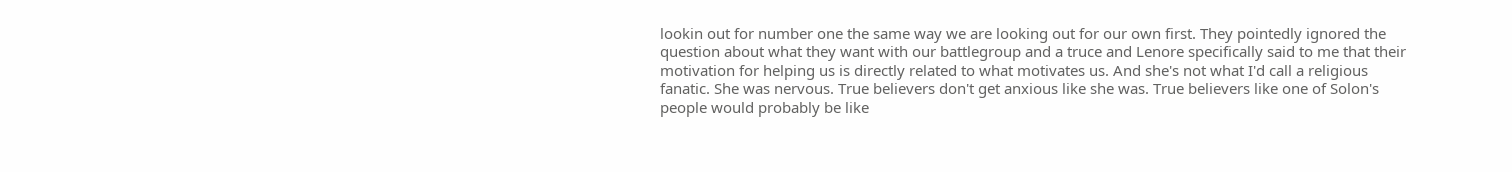lookin out for number one the same way we are looking out for our own first. They pointedly ignored the question about what they want with our battlegroup and a truce and Lenore specifically said to me that their motivation for helping us is directly related to what motivates us. And she's not what I'd call a religious fanatic. She was nervous. True believers don't get anxious like she was. True believers like one of Solon's people would probably be like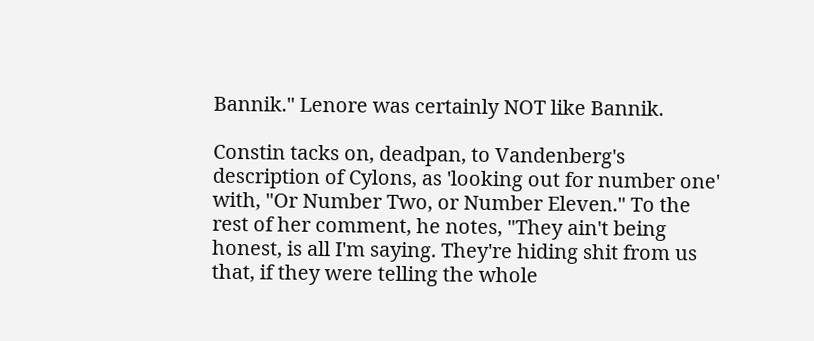Bannik." Lenore was certainly NOT like Bannik.

Constin tacks on, deadpan, to Vandenberg's description of Cylons, as 'looking out for number one' with, "Or Number Two, or Number Eleven." To the rest of her comment, he notes, "They ain't being honest, is all I'm saying. They're hiding shit from us that, if they were telling the whole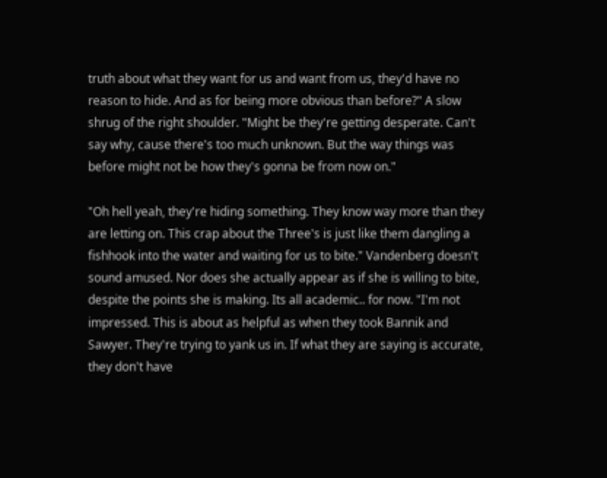truth about what they want for us and want from us, they'd have no reason to hide. And as for being more obvious than before?" A slow shrug of the right shoulder. "Might be they're getting desperate. Can't say why, cause there's too much unknown. But the way things was before might not be how they's gonna be from now on."

"Oh hell yeah, they're hiding something. They know way more than they are letting on. This crap about the Three's is just like them dangling a fishhook into the water and waiting for us to bite." Vandenberg doesn't sound amused. Nor does she actually appear as if she is willing to bite, despite the points she is making. Its all academic.. for now. "I'm not impressed. This is about as helpful as when they took Bannik and Sawyer. They're trying to yank us in. If what they are saying is accurate, they don't have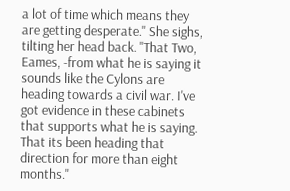a lot of time which means they are getting desperate." She sighs, tilting her head back. "That Two, Eames, -from what he is saying it sounds like the Cylons are heading towards a civil war. I've got evidence in these cabinets that supports what he is saying. That its been heading that direction for more than eight months."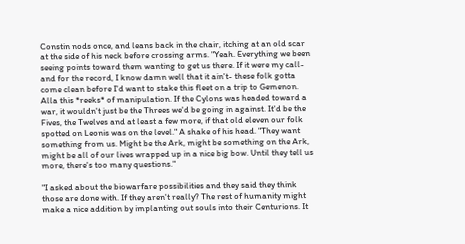Constin nods once, and leans back in the chair, itching at an old scar at the side of his neck before crossing arms. "Yeah. Everything we been seeing points toward them wanting to get us there. If it were my call- and for the record, I know damn well that it ain't- these folk gotta come clean before I'd want to stake this fleet on a trip to Gemenon. Alla this *reeks* of manipulation. If the Cylons was headed toward a war, it wouldn't just be the Threes we'd be going in against. It'd be the Fives, the Twelves and at least a few more, if that old eleven our folk spotted on Leonis was on the level." A shake of his head. "They want something from us. Might be the Ark, might be something on the Ark, might be all of our lives wrapped up in a nice big bow. Until they tell us more, there's too many questions."

"I asked about the biowarfare possibilities and they said they think those are done with. If they aren't really? The rest of humanity might make a nice addition by implanting out souls into their Centurions. It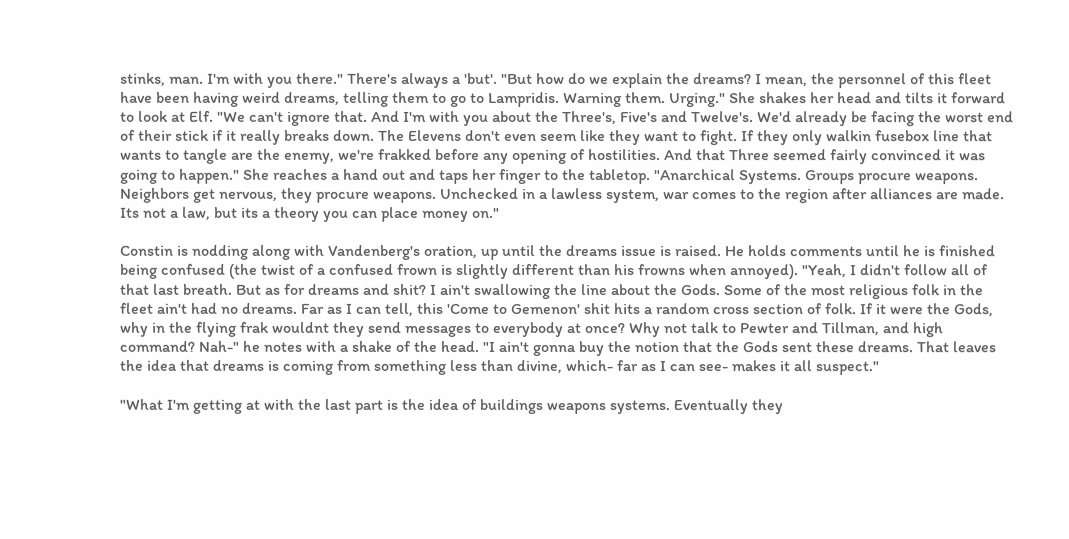stinks, man. I'm with you there." There's always a 'but'. "But how do we explain the dreams? I mean, the personnel of this fleet have been having weird dreams, telling them to go to Lampridis. Warning them. Urging." She shakes her head and tilts it forward to look at Elf. "We can't ignore that. And I'm with you about the Three's, Five's and Twelve's. We'd already be facing the worst end of their stick if it really breaks down. The Elevens don't even seem like they want to fight. If they only walkin fusebox line that wants to tangle are the enemy, we're frakked before any opening of hostilities. And that Three seemed fairly convinced it was going to happen." She reaches a hand out and taps her finger to the tabletop. "Anarchical Systems. Groups procure weapons. Neighbors get nervous, they procure weapons. Unchecked in a lawless system, war comes to the region after alliances are made. Its not a law, but its a theory you can place money on."

Constin is nodding along with Vandenberg's oration, up until the dreams issue is raised. He holds comments until he is finished being confused (the twist of a confused frown is slightly different than his frowns when annoyed). "Yeah, I didn't follow all of that last breath. But as for dreams and shit? I ain't swallowing the line about the Gods. Some of the most religious folk in the fleet ain't had no dreams. Far as I can tell, this 'Come to Gemenon' shit hits a random cross section of folk. If it were the Gods, why in the flying frak wouldnt they send messages to everybody at once? Why not talk to Pewter and Tillman, and high command? Nah-" he notes with a shake of the head. "I ain't gonna buy the notion that the Gods sent these dreams. That leaves the idea that dreams is coming from something less than divine, which- far as I can see- makes it all suspect."

"What I'm getting at with the last part is the idea of buildings weapons systems. Eventually they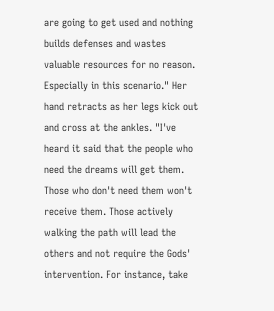are going to get used and nothing builds defenses and wastes valuable resources for no reason. Especially in this scenario." Her hand retracts as her legs kick out and cross at the ankles. "I've heard it said that the people who need the dreams will get them. Those who don't need them won't receive them. Those actively walking the path will lead the others and not require the Gods' intervention. For instance, take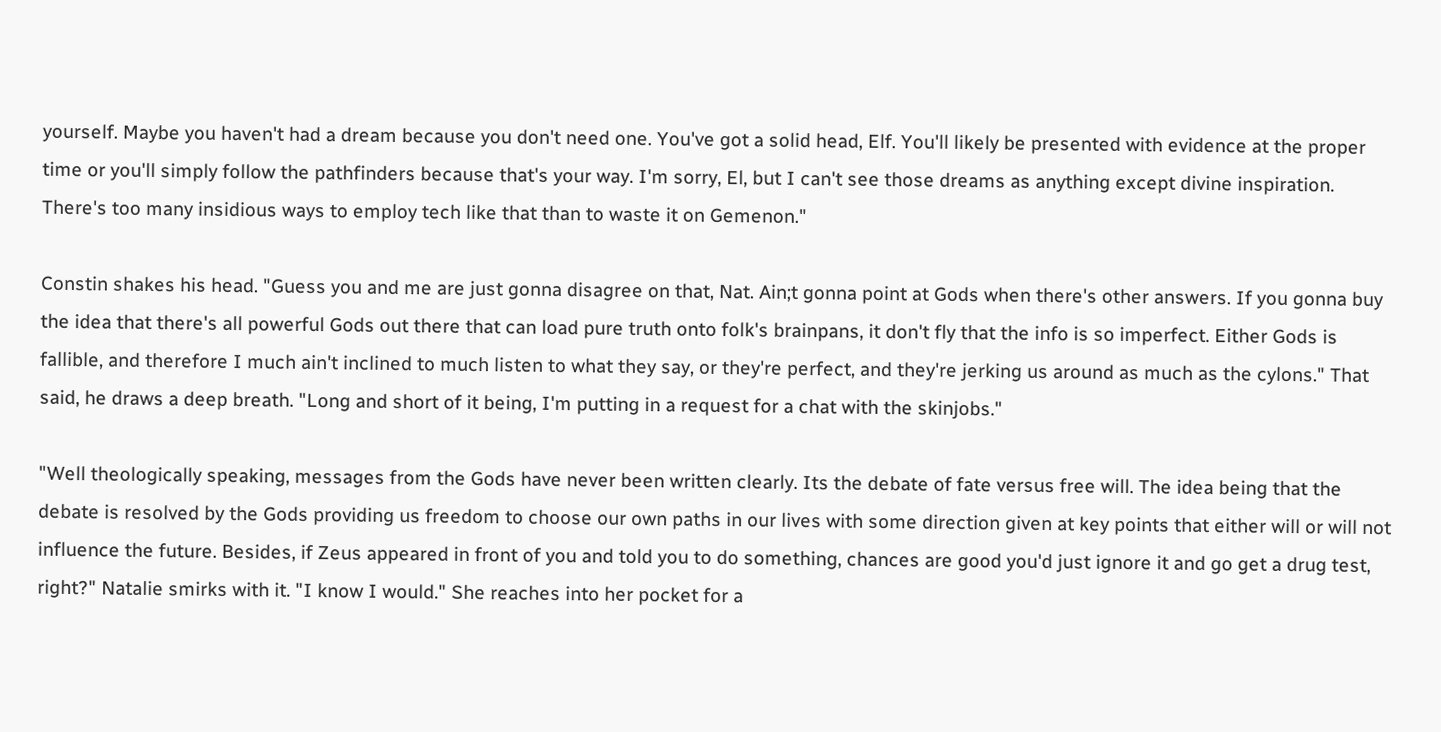yourself. Maybe you haven't had a dream because you don't need one. You've got a solid head, Elf. You'll likely be presented with evidence at the proper time or you'll simply follow the pathfinders because that's your way. I'm sorry, El, but I can't see those dreams as anything except divine inspiration. There's too many insidious ways to employ tech like that than to waste it on Gemenon."

Constin shakes his head. "Guess you and me are just gonna disagree on that, Nat. Ain;t gonna point at Gods when there's other answers. If you gonna buy the idea that there's all powerful Gods out there that can load pure truth onto folk's brainpans, it don't fly that the info is so imperfect. Either Gods is fallible, and therefore I much ain't inclined to much listen to what they say, or they're perfect, and they're jerking us around as much as the cylons." That said, he draws a deep breath. "Long and short of it being, I'm putting in a request for a chat with the skinjobs."

"Well theologically speaking, messages from the Gods have never been written clearly. Its the debate of fate versus free will. The idea being that the debate is resolved by the Gods providing us freedom to choose our own paths in our lives with some direction given at key points that either will or will not influence the future. Besides, if Zeus appeared in front of you and told you to do something, chances are good you'd just ignore it and go get a drug test, right?" Natalie smirks with it. "I know I would." She reaches into her pocket for a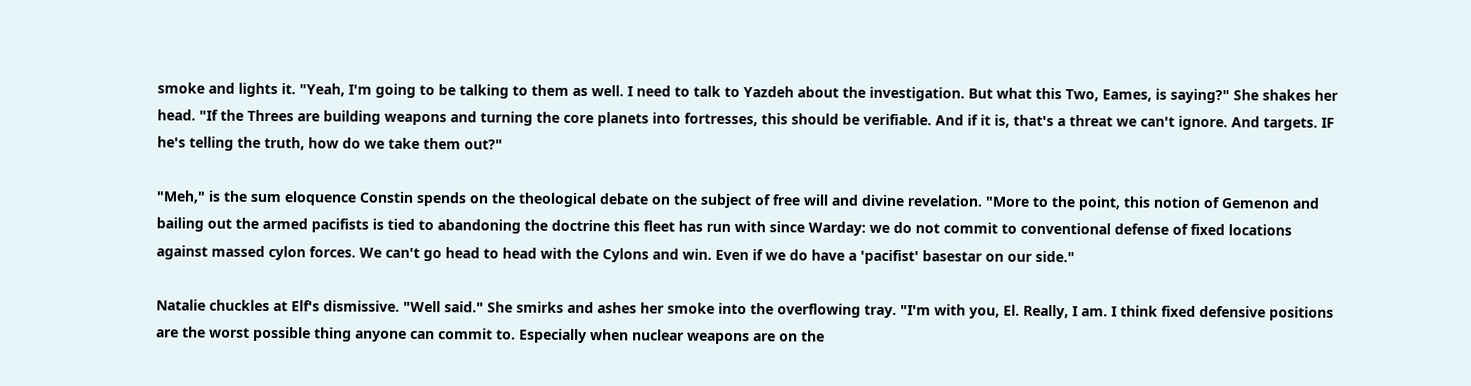smoke and lights it. "Yeah, I'm going to be talking to them as well. I need to talk to Yazdeh about the investigation. But what this Two, Eames, is saying?" She shakes her head. "If the Threes are building weapons and turning the core planets into fortresses, this should be verifiable. And if it is, that's a threat we can't ignore. And targets. IF he's telling the truth, how do we take them out?"

"Meh," is the sum eloquence Constin spends on the theological debate on the subject of free will and divine revelation. "More to the point, this notion of Gemenon and bailing out the armed pacifists is tied to abandoning the doctrine this fleet has run with since Warday: we do not commit to conventional defense of fixed locations against massed cylon forces. We can't go head to head with the Cylons and win. Even if we do have a 'pacifist' basestar on our side."

Natalie chuckles at Elf's dismissive. "Well said." She smirks and ashes her smoke into the overflowing tray. "I'm with you, El. Really, I am. I think fixed defensive positions are the worst possible thing anyone can commit to. Especially when nuclear weapons are on the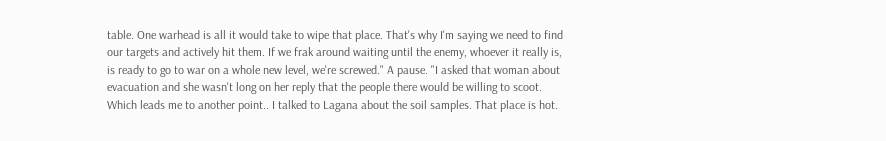table. One warhead is all it would take to wipe that place. That's why I'm saying we need to find our targets and actively hit them. If we frak around waiting until the enemy, whoever it really is, is ready to go to war on a whole new level, we're screwed." A pause. "I asked that woman about evacuation and she wasn't long on her reply that the people there would be willing to scoot. Which leads me to another point.. I talked to Lagana about the soil samples. That place is hot.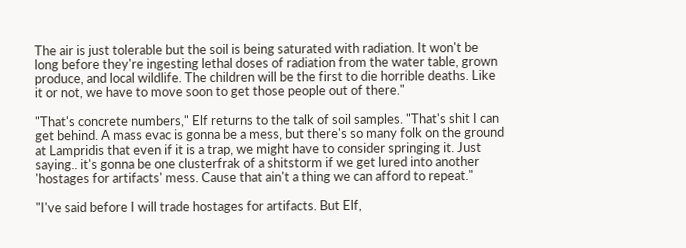The air is just tolerable but the soil is being saturated with radiation. It won't be long before they're ingesting lethal doses of radiation from the water table, grown produce, and local wildlife. The children will be the first to die horrible deaths. Like it or not, we have to move soon to get those people out of there."

"That's concrete numbers," Elf returns to the talk of soil samples. "That's shit I can get behind. A mass evac is gonna be a mess, but there's so many folk on the ground at Lampridis that even if it is a trap, we might have to consider springing it. Just saying.. it's gonna be one clusterfrak of a shitstorm if we get lured into another 'hostages for artifacts' mess. Cause that ain't a thing we can afford to repeat."

"I've said before I will trade hostages for artifacts. But Elf,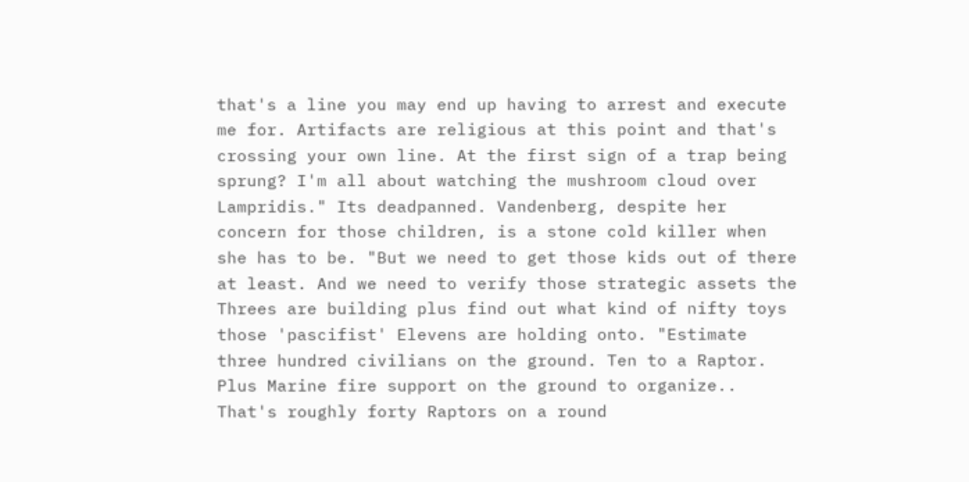that's a line you may end up having to arrest and execute me for. Artifacts are religious at this point and that's crossing your own line. At the first sign of a trap being sprung? I'm all about watching the mushroom cloud over Lampridis." Its deadpanned. Vandenberg, despite her concern for those children, is a stone cold killer when she has to be. "But we need to get those kids out of there at least. And we need to verify those strategic assets the Threes are building plus find out what kind of nifty toys those 'pascifist' Elevens are holding onto. "Estimate three hundred civilians on the ground. Ten to a Raptor. Plus Marine fire support on the ground to organize.. That's roughly forty Raptors on a round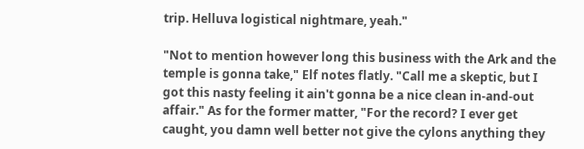trip. Helluva logistical nightmare, yeah."

"Not to mention however long this business with the Ark and the temple is gonna take," Elf notes flatly. "Call me a skeptic, but I got this nasty feeling it ain't gonna be a nice clean in-and-out affair." As for the former matter, "For the record? I ever get caught, you damn well better not give the cylons anything they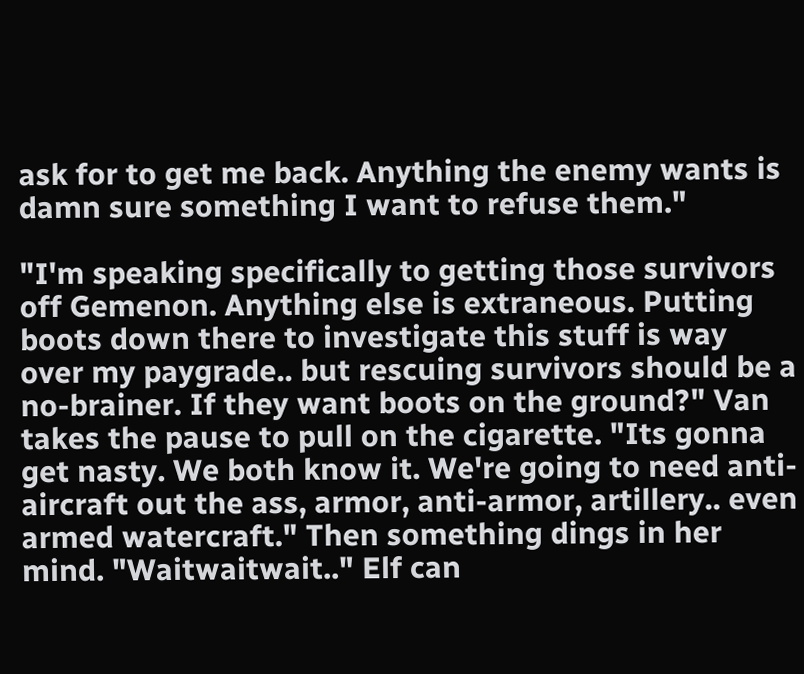ask for to get me back. Anything the enemy wants is damn sure something I want to refuse them."

"I'm speaking specifically to getting those survivors off Gemenon. Anything else is extraneous. Putting boots down there to investigate this stuff is way over my paygrade.. but rescuing survivors should be a no-brainer. If they want boots on the ground?" Van takes the pause to pull on the cigarette. "Its gonna get nasty. We both know it. We're going to need anti-aircraft out the ass, armor, anti-armor, artillery.. even armed watercraft." Then something dings in her mind. "Waitwaitwait.." Elf can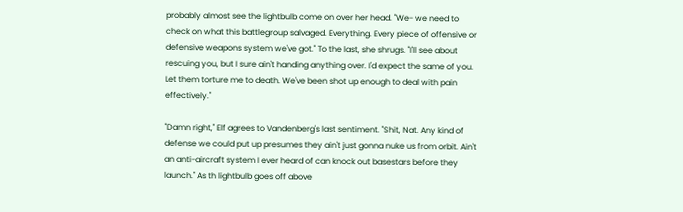probably almost see the lightbulb come on over her head. "We- we need to check on what this battlegroup salvaged. Everything. Every piece of offensive or defensive weapons system we've got." To the last, she shrugs. "I'll see about rescuing you, but I sure ain't handing anything over. I'd expect the same of you. Let them torture me to death. We've been shot up enough to deal with pain effectively."

"Damn right," Elf agrees to Vandenberg's last sentiment. "Shit, Nat. Any kind of defense we could put up presumes they ain't just gonna nuke us from orbit. Ain't an anti-aircraft system I ever heard of can knock out basestars before they launch." As th lightbulb goes off above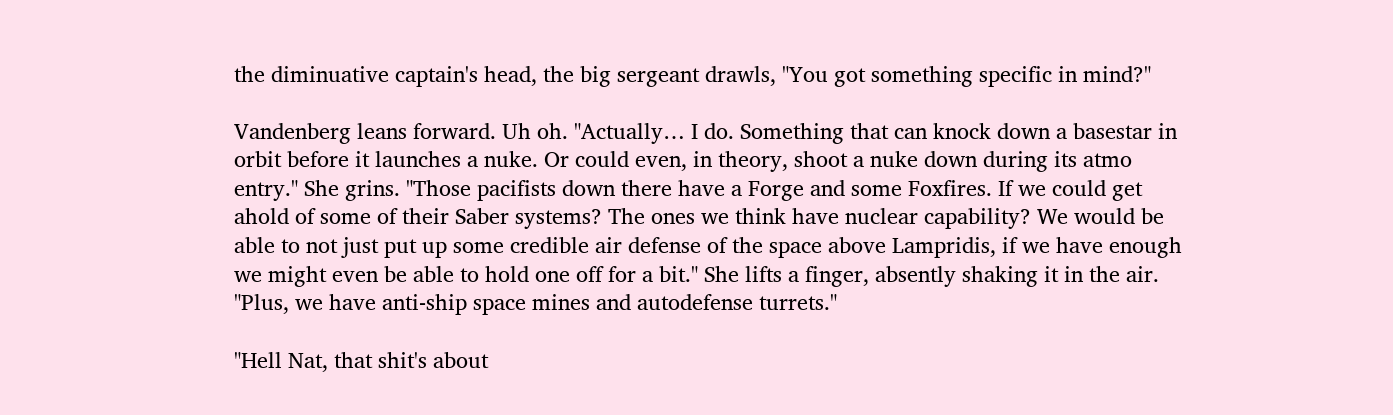the diminuative captain's head, the big sergeant drawls, "You got something specific in mind?"

Vandenberg leans forward. Uh oh. "Actually… I do. Something that can knock down a basestar in orbit before it launches a nuke. Or could even, in theory, shoot a nuke down during its atmo entry." She grins. "Those pacifists down there have a Forge and some Foxfires. If we could get ahold of some of their Saber systems? The ones we think have nuclear capability? We would be able to not just put up some credible air defense of the space above Lampridis, if we have enough we might even be able to hold one off for a bit." She lifts a finger, absently shaking it in the air. "Plus, we have anti-ship space mines and autodefense turrets."

"Hell Nat, that shit's about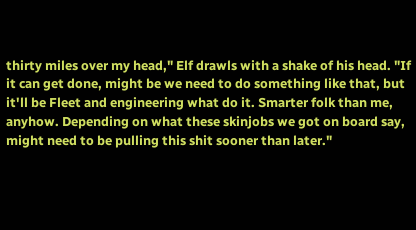thirty miles over my head," Elf drawls with a shake of his head. "If it can get done, might be we need to do something like that, but it'll be Fleet and engineering what do it. Smarter folk than me, anyhow. Depending on what these skinjobs we got on board say, might need to be pulling this shit sooner than later."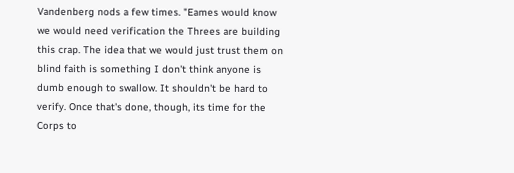Vandenberg nods a few times. "Eames would know we would need verification the Threes are building this crap. The idea that we would just trust them on blind faith is something I don't think anyone is dumb enough to swallow. It shouldn't be hard to verify. Once that's done, though, its time for the Corps to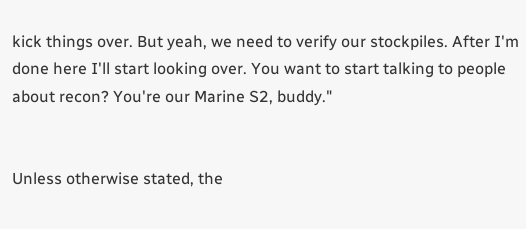kick things over. But yeah, we need to verify our stockpiles. After I'm done here I'll start looking over. You want to start talking to people about recon? You're our Marine S2, buddy."


Unless otherwise stated, the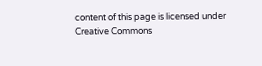content of this page is licensed under Creative Commons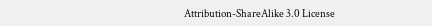Attribution-ShareAlike 3.0 License